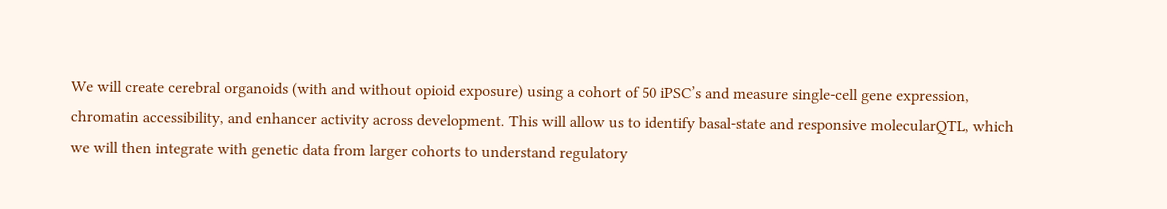We will create cerebral organoids (with and without opioid exposure) using a cohort of 50 iPSC’s and measure single-cell gene expression, chromatin accessibility, and enhancer activity across development. This will allow us to identify basal-state and responsive molecularQTL, which we will then integrate with genetic data from larger cohorts to understand regulatory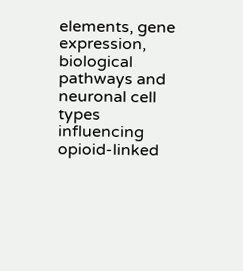elements, gene expression, biological pathways and neuronal cell types influencing opioid-linked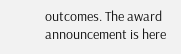outcomes. The award announcement is here